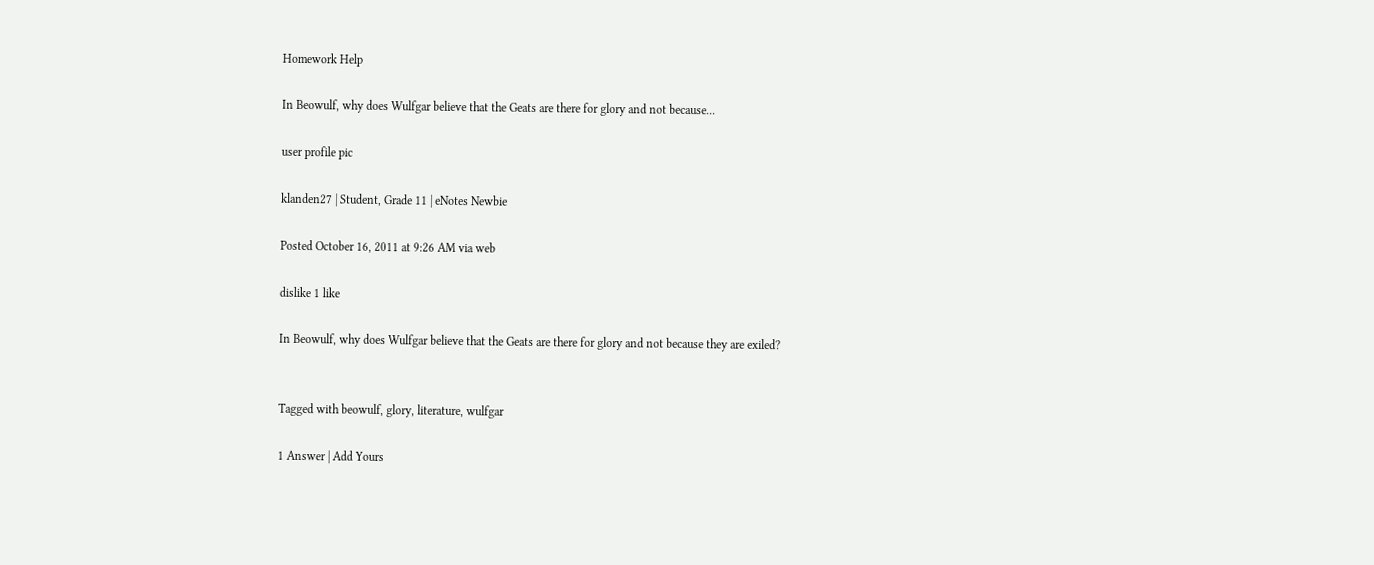Homework Help

In Beowulf, why does Wulfgar believe that the Geats are there for glory and not because...

user profile pic

klanden27 | Student, Grade 11 | eNotes Newbie

Posted October 16, 2011 at 9:26 AM via web

dislike 1 like

In Beowulf, why does Wulfgar believe that the Geats are there for glory and not because they are exiled?


Tagged with beowulf, glory, literature, wulfgar

1 Answer | Add Yours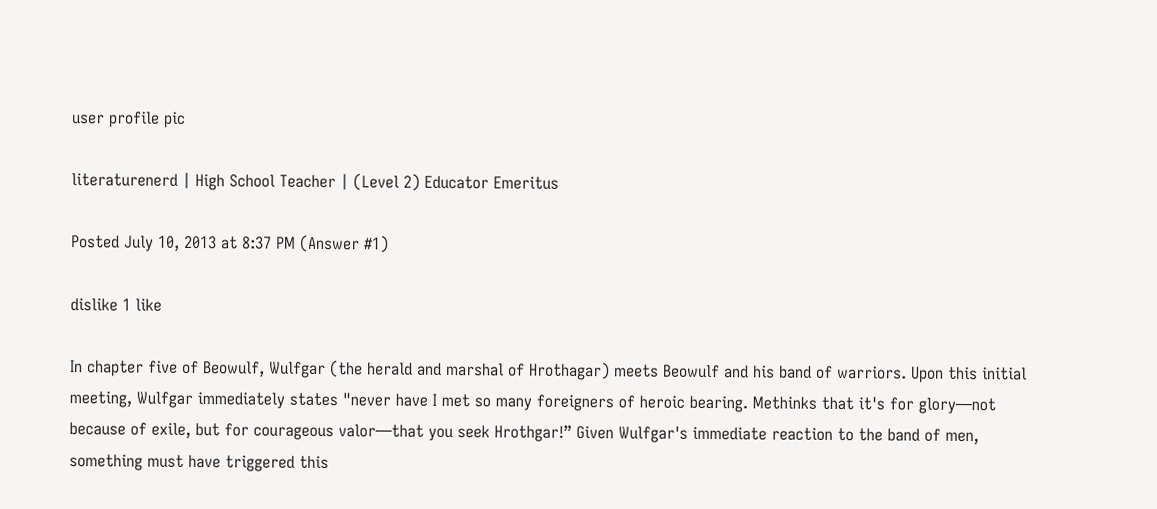user profile pic

literaturenerd | High School Teacher | (Level 2) Educator Emeritus

Posted July 10, 2013 at 8:37 PM (Answer #1)

dislike 1 like

In chapter five of Beowulf, Wulfgar (the herald and marshal of Hrothagar) meets Beowulf and his band of warriors. Upon this initial meeting, Wulfgar immediately states "never have I met so many foreigners of heroic bearing. Methinks that it's for glory—not because of exile, but for courageous valor—that you seek Hrothgar!” Given Wulfgar's immediate reaction to the band of men, something must have triggered this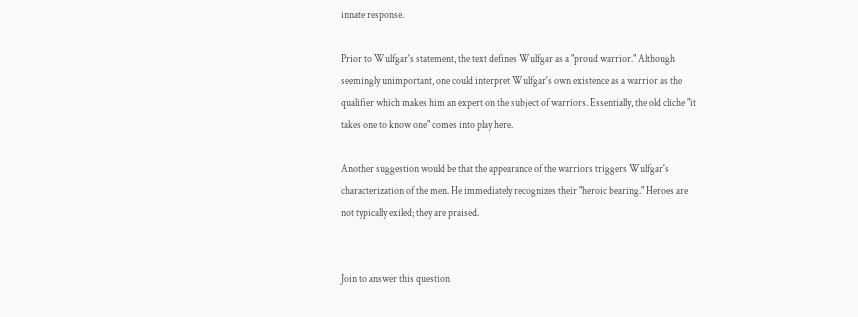innate response.

Prior to Wulfgar's statement, the text defines Wulfgar as a "proud warrior." Although seemingly unimportant, one could interpret Wulfgar's own existence as a warrior as the qualifier which makes him an expert on the subject of warriors. Essentially, the old cliche "it takes one to know one" comes into play here.

Another suggestion would be that the appearance of the warriors triggers Wulfgar's characterization of the men. He immediately recognizes their "heroic bearing." Heroes are not typically exiled; they are praised.


Join to answer this question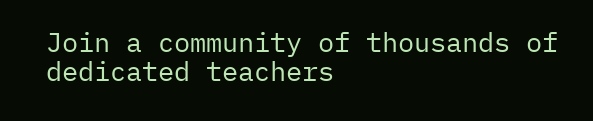Join a community of thousands of dedicated teachers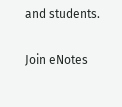and students.

Join eNotes